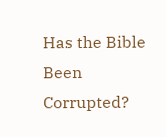Has the Bible Been Corrupted?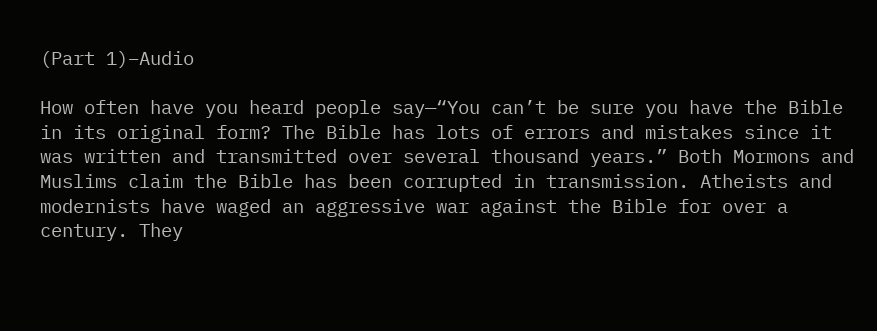(Part 1)–Audio

How often have you heard people say—“You can’t be sure you have the Bible in its original form? The Bible has lots of errors and mistakes since it was written and transmitted over several thousand years.” Both Mormons and Muslims claim the Bible has been corrupted in transmission. Atheists and modernists have waged an aggressive war against the Bible for over a century. They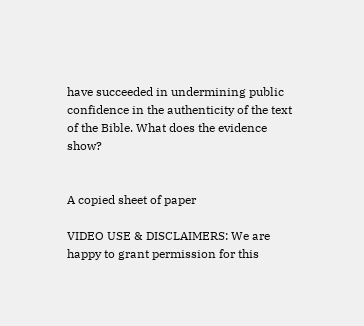have succeeded in undermining public confidence in the authenticity of the text of the Bible. What does the evidence show?


A copied sheet of paper

VIDEO USE & DISCLAIMERS: We are happy to grant permission for this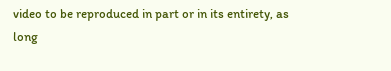video to be reproduced in part or in its entirety, as long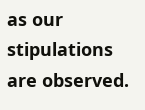as our stipulations are observed.